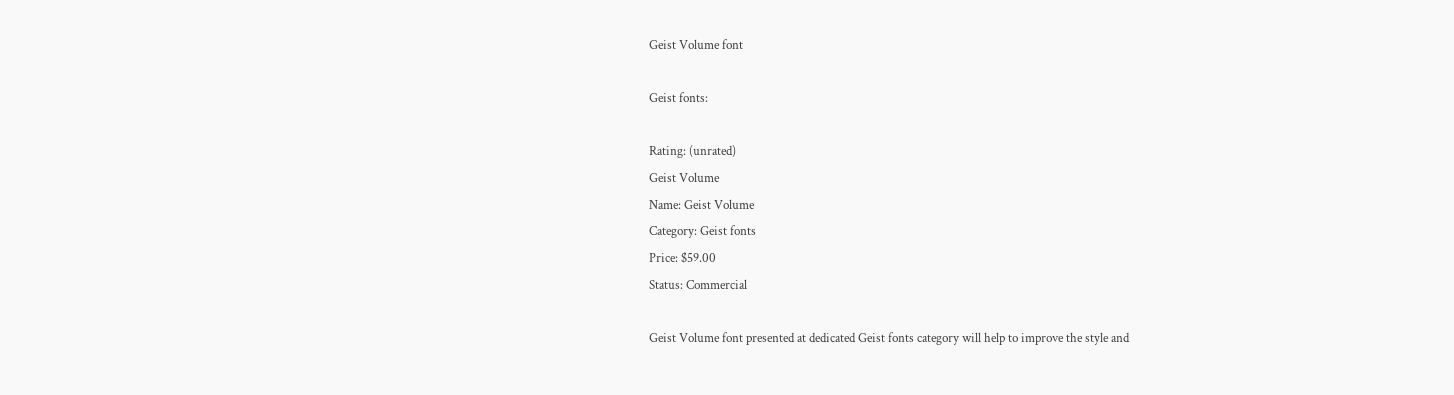Geist Volume font

Geist fonts:

Rating: (unrated)
Geist Volume
Name: Geist Volume
Category: Geist fonts
Price: $59.00
Status: Commercial

Geist Volume font presented at dedicated Geist fonts category will help to improve the style and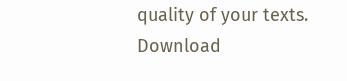quality of your texts. Download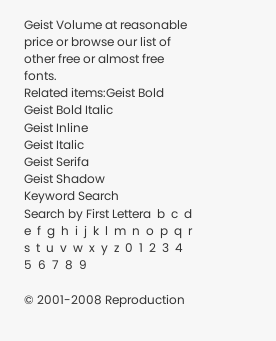Geist Volume at reasonable price or browse our list of other free or almost free fonts.
Related items:Geist Bold
Geist Bold Italic
Geist Inline
Geist Italic
Geist Serifa
Geist Shadow
Keyword Search
Search by First Lettera  b  c  d  e  f  g  h  i  j  k  l  m  n  o  p  q  r  s  t  u  v  w  x  y  z  0  1  2  3  4  5  6  7  8  9

© 2001-2008 Reproduction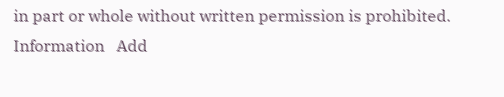in part or whole without written permission is prohibited.
Information   Add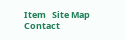Item   Site Map   Contact